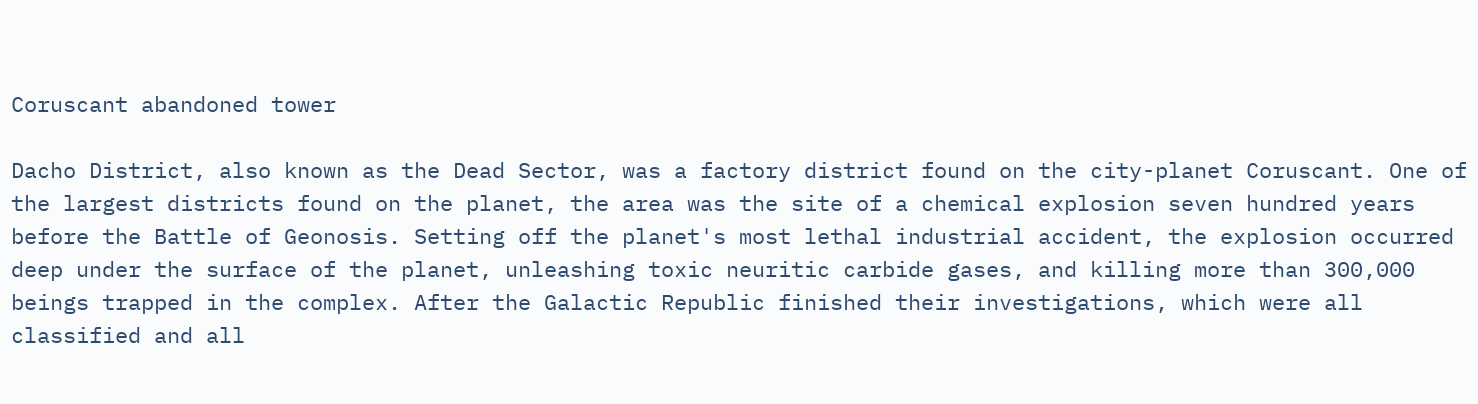Coruscant abandoned tower

Dacho District, also known as the Dead Sector, was a factory district found on the city-planet Coruscant. One of the largest districts found on the planet, the area was the site of a chemical explosion seven hundred years before the Battle of Geonosis. Setting off the planet's most lethal industrial accident, the explosion occurred deep under the surface of the planet, unleashing toxic neuritic carbide gases, and killing more than 300,000 beings trapped in the complex. After the Galactic Republic finished their investigations, which were all classified and all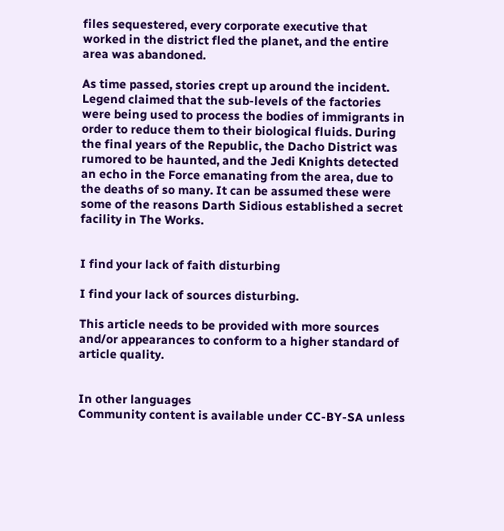files sequestered, every corporate executive that worked in the district fled the planet, and the entire area was abandoned.

As time passed, stories crept up around the incident. Legend claimed that the sub-levels of the factories were being used to process the bodies of immigrants in order to reduce them to their biological fluids. During the final years of the Republic, the Dacho District was rumored to be haunted, and the Jedi Knights detected an echo in the Force emanating from the area, due to the deaths of so many. It can be assumed these were some of the reasons Darth Sidious established a secret facility in The Works.


I find your lack of faith disturbing

I find your lack of sources disturbing.

This article needs to be provided with more sources and/or appearances to conform to a higher standard of article quality.


In other languages
Community content is available under CC-BY-SA unless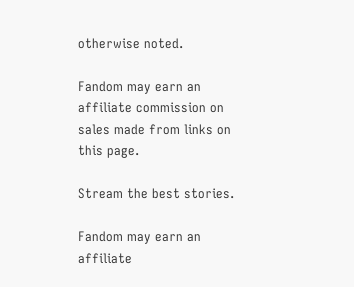otherwise noted.

Fandom may earn an affiliate commission on sales made from links on this page.

Stream the best stories.

Fandom may earn an affiliate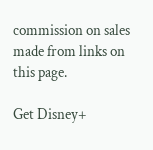commission on sales made from links on this page.

Get Disney+